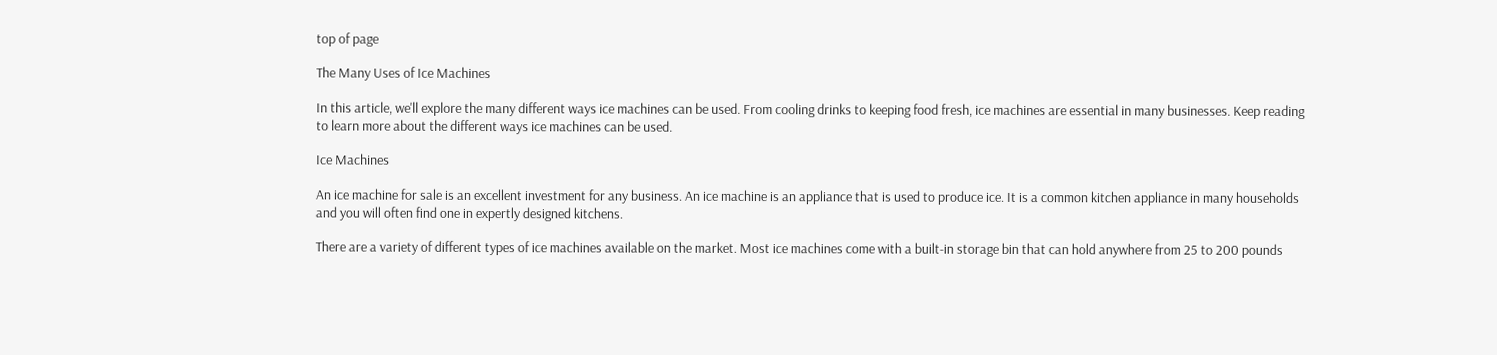top of page

The Many Uses of Ice Machines

In this article, we'll explore the many different ways ice machines can be used. From cooling drinks to keeping food fresh, ice machines are essential in many businesses. Keep reading to learn more about the different ways ice machines can be used.

Ice Machines

An ice machine for sale is an excellent investment for any business. An ice machine is an appliance that is used to produce ice. It is a common kitchen appliance in many households and you will often find one in expertly designed kitchens.

There are a variety of different types of ice machines available on the market. Most ice machines come with a built-in storage bin that can hold anywhere from 25 to 200 pounds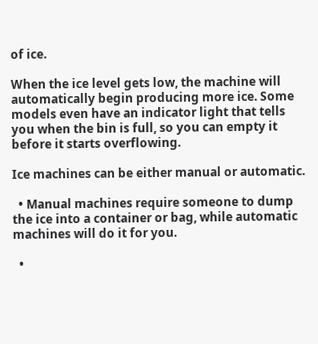of ice.

When the ice level gets low, the machine will automatically begin producing more ice. Some models even have an indicator light that tells you when the bin is full, so you can empty it before it starts overflowing.

Ice machines can be either manual or automatic.

  • Manual machines require someone to dump the ice into a container or bag, while automatic machines will do it for you.

  •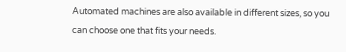Automated machines are also available in different sizes, so you can choose one that fits your needs.